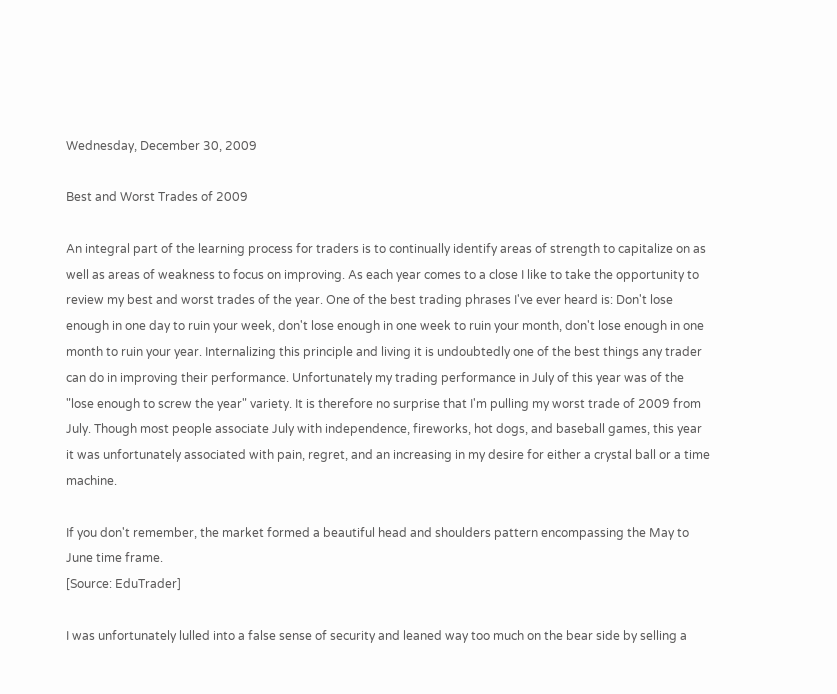Wednesday, December 30, 2009

Best and Worst Trades of 2009

An integral part of the learning process for traders is to continually identify areas of strength to capitalize on as well as areas of weakness to focus on improving. As each year comes to a close I like to take the opportunity to review my best and worst trades of the year. One of the best trading phrases I've ever heard is: Don't lose enough in one day to ruin your week, don't lose enough in one week to ruin your month, don't lose enough in one month to ruin your year. Internalizing this principle and living it is undoubtedly one of the best things any trader can do in improving their performance. Unfortunately my trading performance in July of this year was of the "lose enough to screw the year" variety. It is therefore no surprise that I'm pulling my worst trade of 2009 from July. Though most people associate July with independence, fireworks, hot dogs, and baseball games, this year it was unfortunately associated with pain, regret, and an increasing in my desire for either a crystal ball or a time machine.

If you don't remember, the market formed a beautiful head and shoulders pattern encompassing the May to June time frame.
[Source: EduTrader]

I was unfortunately lulled into a false sense of security and leaned way too much on the bear side by selling a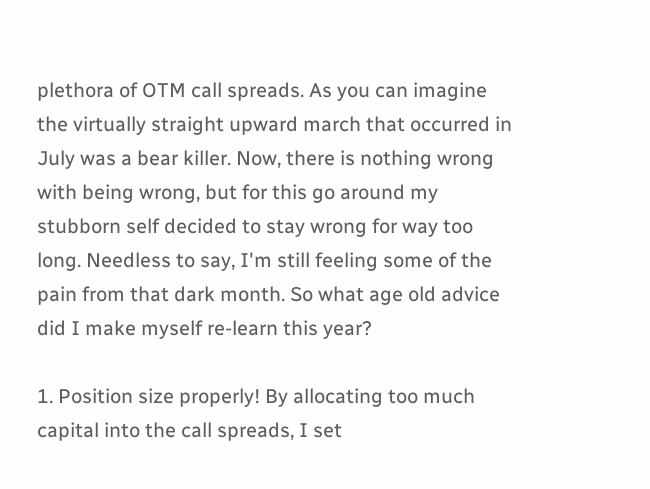plethora of OTM call spreads. As you can imagine the virtually straight upward march that occurred in July was a bear killer. Now, there is nothing wrong with being wrong, but for this go around my stubborn self decided to stay wrong for way too long. Needless to say, I'm still feeling some of the pain from that dark month. So what age old advice did I make myself re-learn this year?

1. Position size properly! By allocating too much capital into the call spreads, I set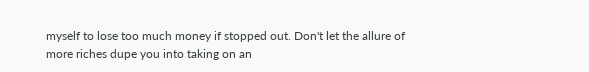myself to lose too much money if stopped out. Don't let the allure of more riches dupe you into taking on an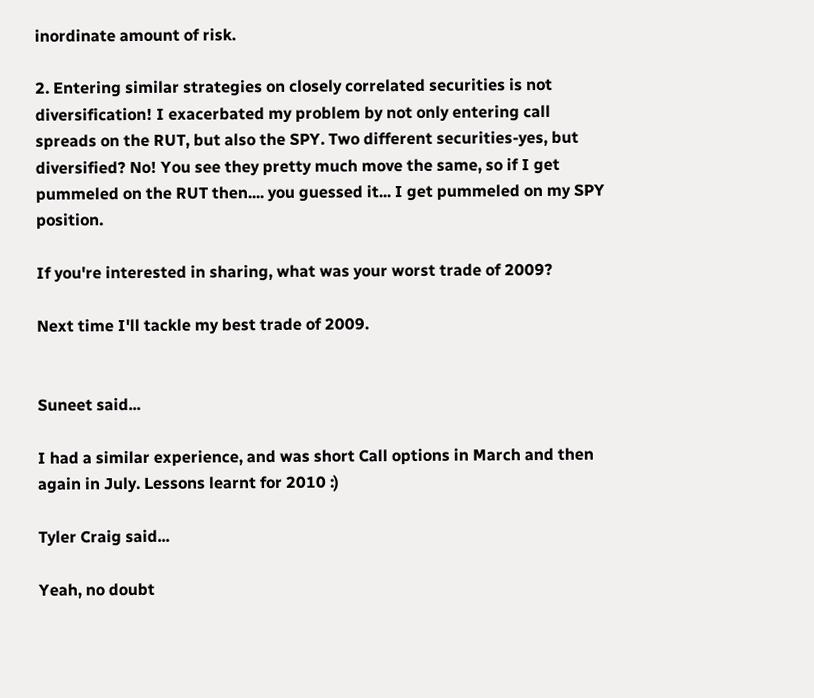inordinate amount of risk.

2. Entering similar strategies on closely correlated securities is not diversification! I exacerbated my problem by not only entering call spreads on the RUT, but also the SPY. Two different securities-yes, but diversified? No! You see they pretty much move the same, so if I get pummeled on the RUT then.... you guessed it... I get pummeled on my SPY position.

If you're interested in sharing, what was your worst trade of 2009?

Next time I'll tackle my best trade of 2009.


Suneet said...

I had a similar experience, and was short Call options in March and then again in July. Lessons learnt for 2010 :)

Tyler Craig said...

Yeah, no doubt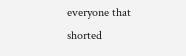everyone that shorted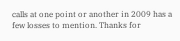calls at one point or another in 2009 has a few losses to mention. Thanks for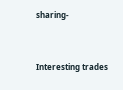sharing-


Interesting trades